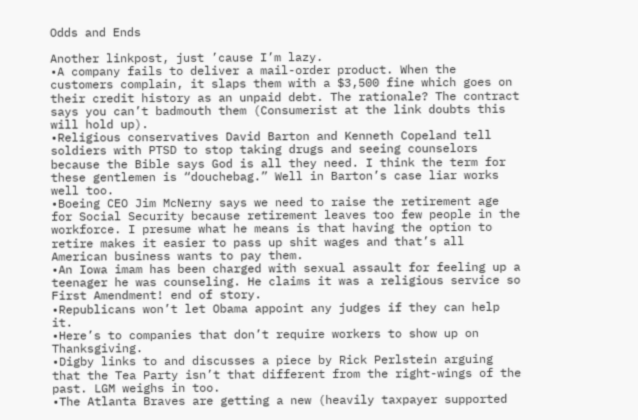Odds and Ends

Another linkpost, just ’cause I’m lazy.
•A company fails to deliver a mail-order product. When the customers complain, it slaps them with a $3,500 fine which goes on their credit history as an unpaid debt. The rationale? The contract says you can’t badmouth them (Consumerist at the link doubts this will hold up).
•Religious conservatives David Barton and Kenneth Copeland tell soldiers with PTSD to stop taking drugs and seeing counselors because the Bible says God is all they need. I think the term for these gentlemen is “douchebag.” Well in Barton’s case liar works well too.
•Boeing CEO Jim McNerny says we need to raise the retirement age for Social Security because retirement leaves too few people in the workforce. I presume what he means is that having the option to retire makes it easier to pass up shit wages and that’s all American business wants to pay them.
•An Iowa imam has been charged with sexual assault for feeling up a teenager he was counseling. He claims it was a religious service so First Amendment! end of story.
•Republicans won’t let Obama appoint any judges if they can help it.
•Here’s to companies that don’t require workers to show up on Thanksgiving.
•Digby links to and discusses a piece by Rick Perlstein arguing that the Tea Party isn’t that different from the right-wings of the past. LGM weighs in too.
•The Atlanta Braves are getting a new (heavily taxpayer supported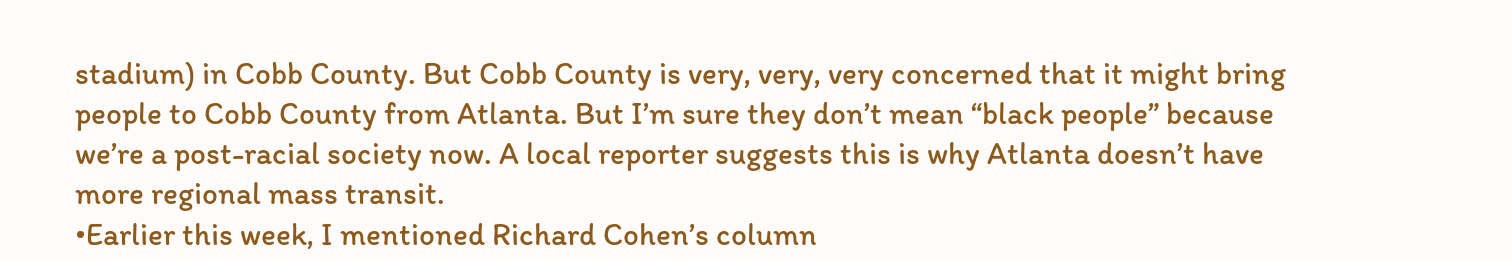stadium) in Cobb County. But Cobb County is very, very, very concerned that it might bring people to Cobb County from Atlanta. But I’m sure they don’t mean “black people” because we’re a post-racial society now. A local reporter suggests this is why Atlanta doesn’t have more regional mass transit.
•Earlier this week, I mentioned Richard Cohen’s column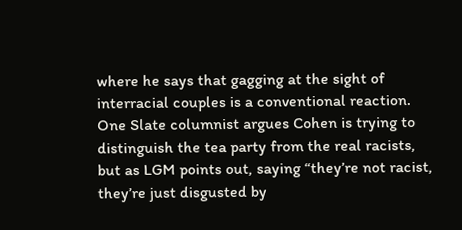where he says that gagging at the sight of interracial couples is a conventional reaction. One Slate columnist argues Cohen is trying to distinguish the tea party from the real racists, but as LGM points out, saying “they’re not racist, they’re just disgusted by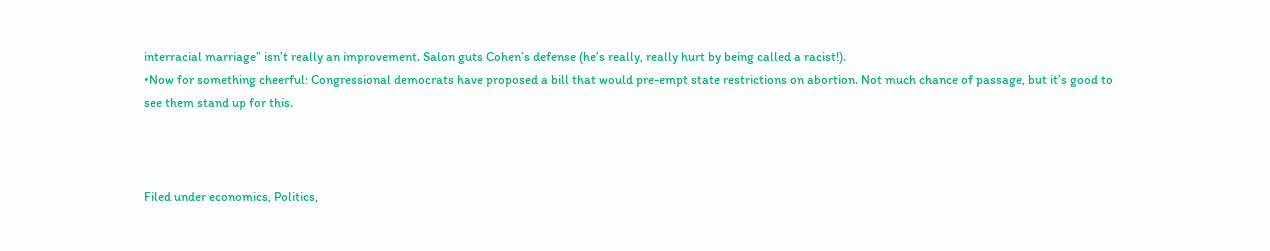interracial marriage” isn’t really an improvement. Salon guts Cohen’s defense (he’s really, really hurt by being called a racist!).
•Now for something cheerful: Congressional democrats have proposed a bill that would pre-empt state restrictions on abortion. Not much chance of passage, but it’s good to see them stand up for this.



Filed under economics, Politics,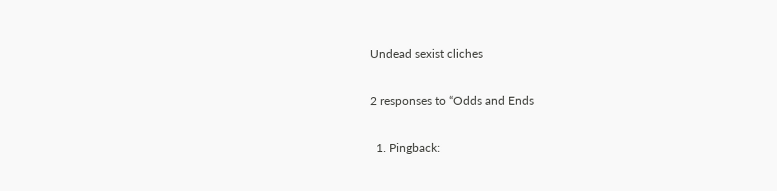Undead sexist cliches

2 responses to “Odds and Ends

  1. Pingback: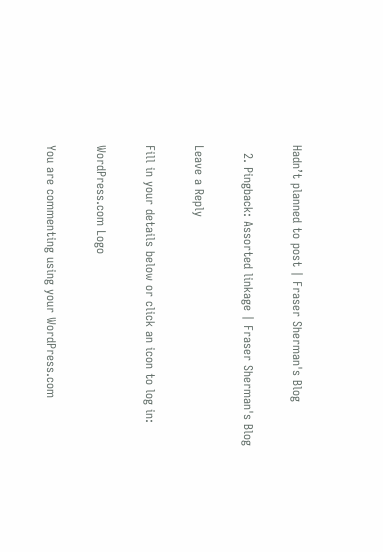Hadn’t planned to post | Fraser Sherman's Blog

  2. Pingback: Assorted linkage | Fraser Sherman's Blog

Leave a Reply

Fill in your details below or click an icon to log in:

WordPress.com Logo

You are commenting using your WordPress.com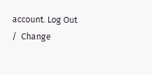account. Log Out /  Change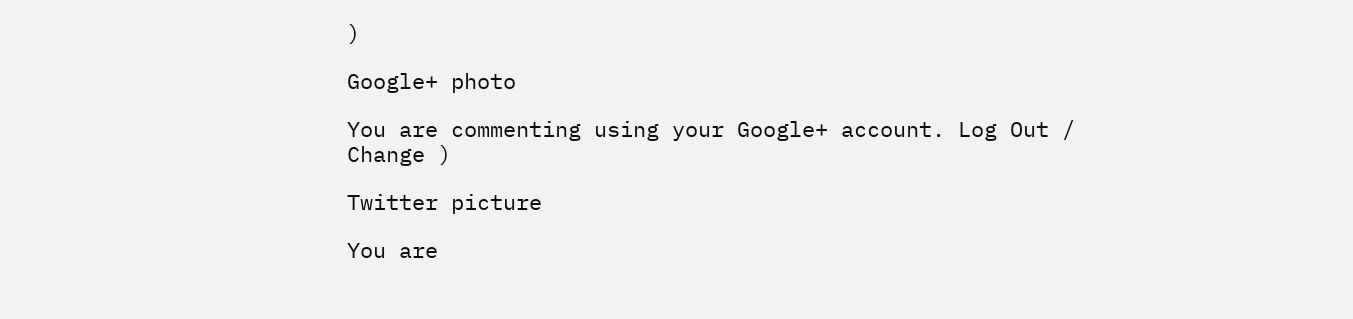)

Google+ photo

You are commenting using your Google+ account. Log Out /  Change )

Twitter picture

You are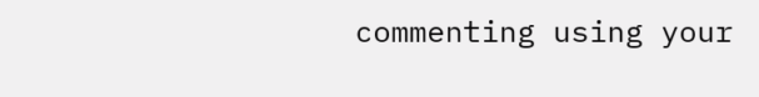commenting using your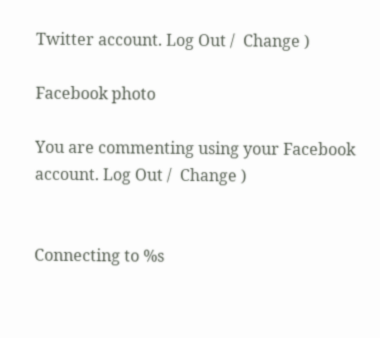Twitter account. Log Out /  Change )

Facebook photo

You are commenting using your Facebook account. Log Out /  Change )


Connecting to %s